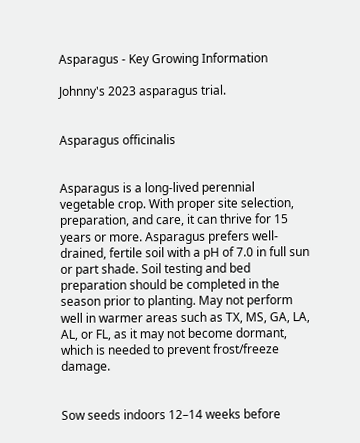Asparagus - Key Growing Information

Johnny's 2023 asparagus trial.


Asparagus officinalis


Asparagus is a long-lived perennial vegetable crop. With proper site selection, preparation, and care, it can thrive for 15 years or more. Asparagus prefers well-drained, fertile soil with a pH of 7.0 in full sun or part shade. Soil testing and bed preparation should be completed in the season prior to planting. May not perform well in warmer areas such as TX, MS, GA, LA, AL, or FL, as it may not become dormant, which is needed to prevent frost/freeze damage.


Sow seeds indoors 12–14 weeks before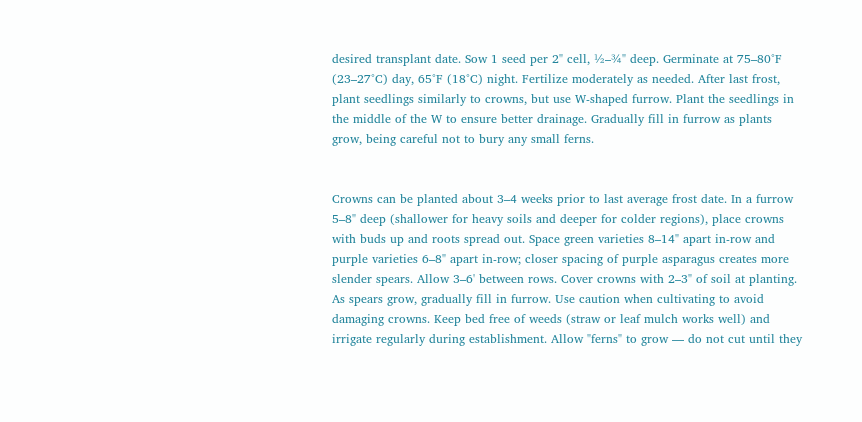desired transplant date. Sow 1 seed per 2" cell, ½–¾" deep. Germinate at 75–80°F (23–27°C) day, 65°F (18°C) night. Fertilize moderately as needed. After last frost, plant seedlings similarly to crowns, but use W-shaped furrow. Plant the seedlings in the middle of the W to ensure better drainage. Gradually fill in furrow as plants grow, being careful not to bury any small ferns.


Crowns can be planted about 3–4 weeks prior to last average frost date. In a furrow 5–8" deep (shallower for heavy soils and deeper for colder regions), place crowns with buds up and roots spread out. Space green varieties 8–14" apart in-row and purple varieties 6–8" apart in-row; closer spacing of purple asparagus creates more slender spears. Allow 3–6' between rows. Cover crowns with 2–3" of soil at planting. As spears grow, gradually fill in furrow. Use caution when cultivating to avoid damaging crowns. Keep bed free of weeds (straw or leaf mulch works well) and irrigate regularly during establishment. Allow "ferns" to grow — do not cut until they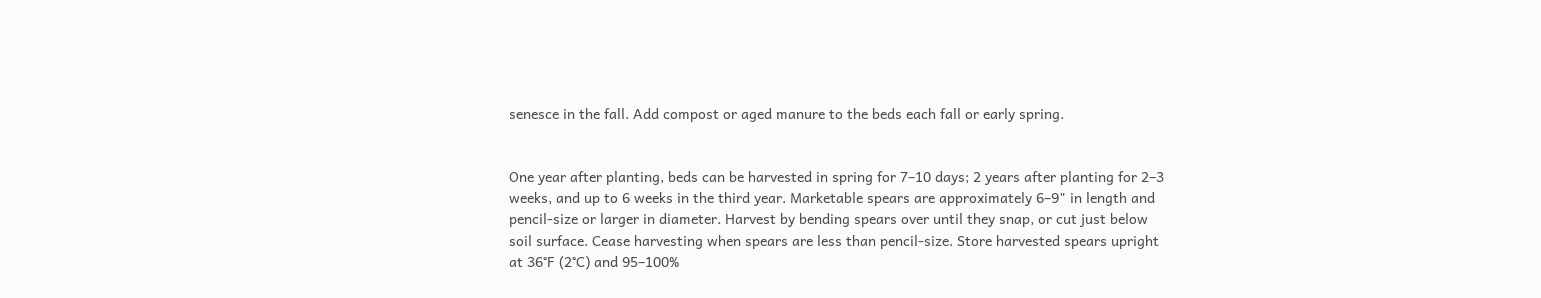senesce in the fall. Add compost or aged manure to the beds each fall or early spring.


One year after planting, beds can be harvested in spring for 7–10 days; 2 years after planting for 2–3 weeks, and up to 6 weeks in the third year. Marketable spears are approximately 6–9" in length and pencil-size or larger in diameter. Harvest by bending spears over until they snap, or cut just below soil surface. Cease harvesting when spears are less than pencil-size. Store harvested spears upright at 36°F (2°C) and 95–100%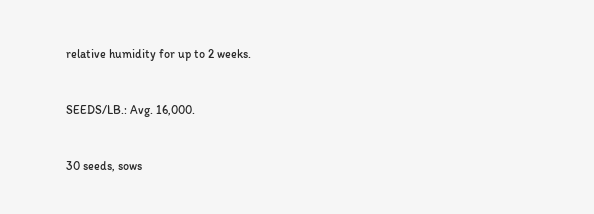relative humidity for up to 2 weeks.


SEEDS/LB.: Avg. 16,000.


30 seeds, sows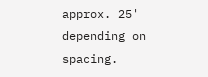approx. 25' depending on spacing.